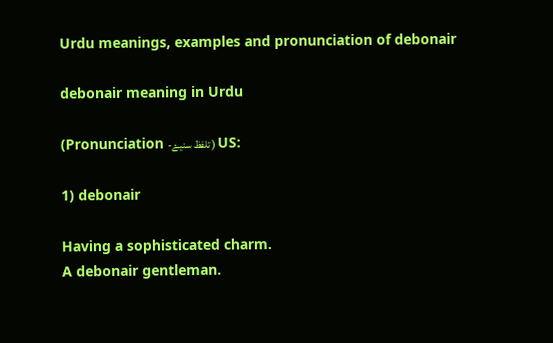Urdu meanings, examples and pronunciation of debonair

debonair meaning in Urdu

(Pronunciation -تلفظ سنیۓ ) US:

1) debonair

Having a sophisticated charm.
A debonair gentleman.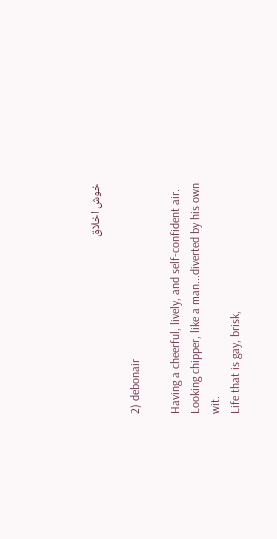خوش اخلاق

2) debonair

Having a cheerful, lively, and self-confident air.
Looking chipper, like a man...diverted by his own wit.
Life that is gay, brisk,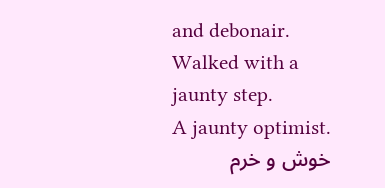and debonair.
Walked with a jaunty step.
A jaunty optimist.
خوش و خرم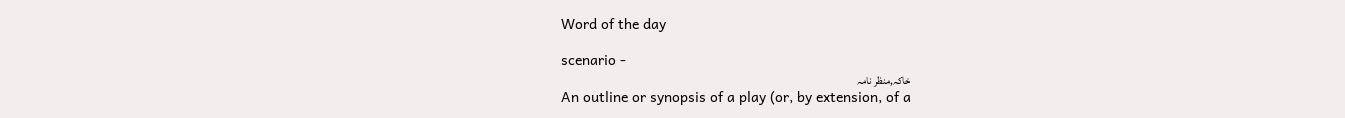Word of the day

scenario -
خاکہ,منظر نامہ
An outline or synopsis of a play (or, by extension, of a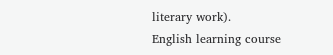literary work).
English learning course